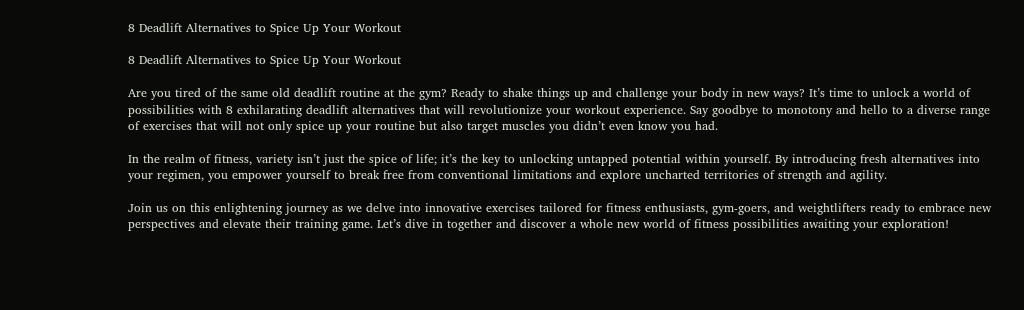8 Deadlift Alternatives to Spice Up Your Workout

8 Deadlift Alternatives to Spice Up Your Workout

Are you tired of the same old deadlift routine at the gym? Ready to shake things up and challenge your body in new ways? It’s time to unlock a world of possibilities with 8 exhilarating deadlift alternatives that will revolutionize your workout experience. Say goodbye to monotony and hello to a diverse range of exercises that will not only spice up your routine but also target muscles you didn’t even know you had.

In the realm of fitness, variety isn’t just the spice of life; it’s the key to unlocking untapped potential within yourself. By introducing fresh alternatives into your regimen, you empower yourself to break free from conventional limitations and explore uncharted territories of strength and agility.

Join us on this enlightening journey as we delve into innovative exercises tailored for fitness enthusiasts, gym-goers, and weightlifters ready to embrace new perspectives and elevate their training game. Let’s dive in together and discover a whole new world of fitness possibilities awaiting your exploration!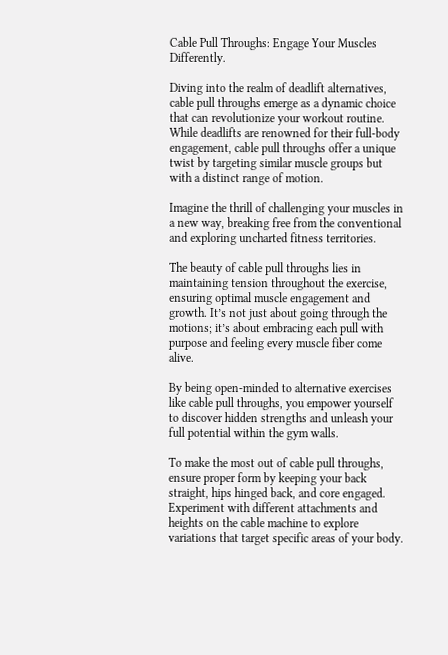Cable Pull Throughs: Engage Your Muscles Differently.

Diving into the realm of deadlift alternatives, cable pull throughs emerge as a dynamic choice that can revolutionize your workout routine. While deadlifts are renowned for their full-body engagement, cable pull throughs offer a unique twist by targeting similar muscle groups but with a distinct range of motion.

Imagine the thrill of challenging your muscles in a new way, breaking free from the conventional and exploring uncharted fitness territories.

The beauty of cable pull throughs lies in maintaining tension throughout the exercise, ensuring optimal muscle engagement and growth. It’s not just about going through the motions; it’s about embracing each pull with purpose and feeling every muscle fiber come alive.

By being open-minded to alternative exercises like cable pull throughs, you empower yourself to discover hidden strengths and unleash your full potential within the gym walls.

To make the most out of cable pull throughs, ensure proper form by keeping your back straight, hips hinged back, and core engaged. Experiment with different attachments and heights on the cable machine to explore variations that target specific areas of your body.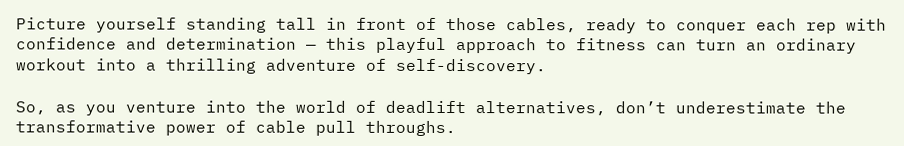Picture yourself standing tall in front of those cables, ready to conquer each rep with confidence and determination — this playful approach to fitness can turn an ordinary workout into a thrilling adventure of self-discovery.

So, as you venture into the world of deadlift alternatives, don’t underestimate the transformative power of cable pull throughs.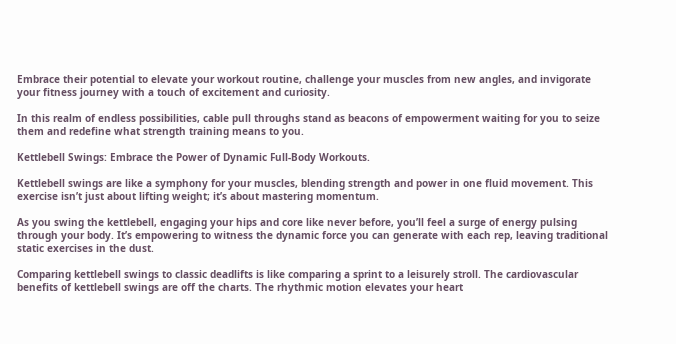Embrace their potential to elevate your workout routine, challenge your muscles from new angles, and invigorate your fitness journey with a touch of excitement and curiosity.

In this realm of endless possibilities, cable pull throughs stand as beacons of empowerment waiting for you to seize them and redefine what strength training means to you.

Kettlebell Swings: Embrace the Power of Dynamic Full-Body Workouts.

Kettlebell swings are like a symphony for your muscles, blending strength and power in one fluid movement. This exercise isn’t just about lifting weight; it’s about mastering momentum.

As you swing the kettlebell, engaging your hips and core like never before, you’ll feel a surge of energy pulsing through your body. It’s empowering to witness the dynamic force you can generate with each rep, leaving traditional static exercises in the dust.

Comparing kettlebell swings to classic deadlifts is like comparing a sprint to a leisurely stroll. The cardiovascular benefits of kettlebell swings are off the charts. The rhythmic motion elevates your heart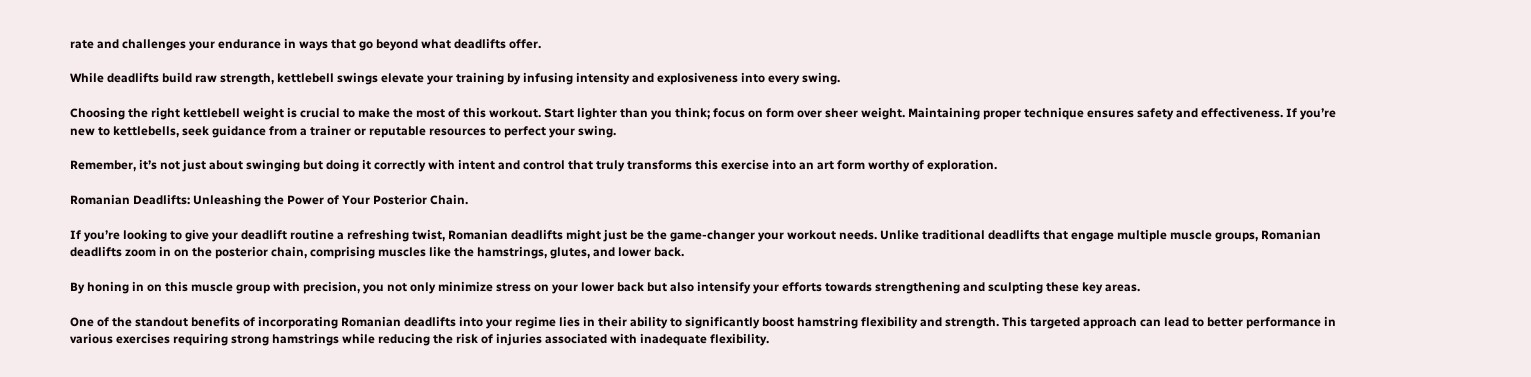rate and challenges your endurance in ways that go beyond what deadlifts offer.

While deadlifts build raw strength, kettlebell swings elevate your training by infusing intensity and explosiveness into every swing.

Choosing the right kettlebell weight is crucial to make the most of this workout. Start lighter than you think; focus on form over sheer weight. Maintaining proper technique ensures safety and effectiveness. If you’re new to kettlebells, seek guidance from a trainer or reputable resources to perfect your swing.

Remember, it’s not just about swinging but doing it correctly with intent and control that truly transforms this exercise into an art form worthy of exploration.

Romanian Deadlifts: Unleashing the Power of Your Posterior Chain.

If you’re looking to give your deadlift routine a refreshing twist, Romanian deadlifts might just be the game-changer your workout needs. Unlike traditional deadlifts that engage multiple muscle groups, Romanian deadlifts zoom in on the posterior chain, comprising muscles like the hamstrings, glutes, and lower back.

By honing in on this muscle group with precision, you not only minimize stress on your lower back but also intensify your efforts towards strengthening and sculpting these key areas.

One of the standout benefits of incorporating Romanian deadlifts into your regime lies in their ability to significantly boost hamstring flexibility and strength. This targeted approach can lead to better performance in various exercises requiring strong hamstrings while reducing the risk of injuries associated with inadequate flexibility.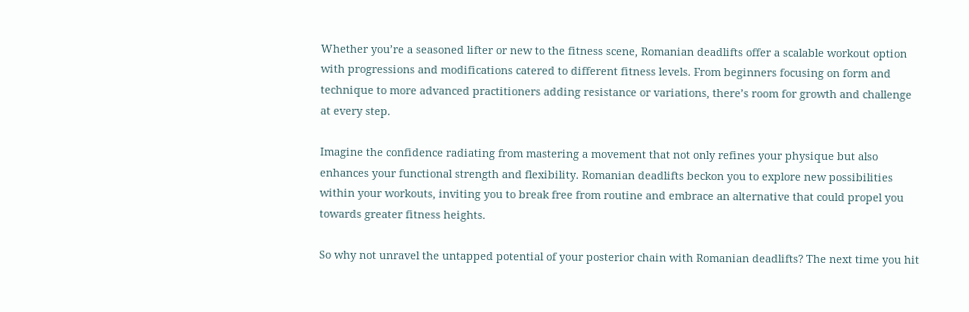Whether you’re a seasoned lifter or new to the fitness scene, Romanian deadlifts offer a scalable workout option with progressions and modifications catered to different fitness levels. From beginners focusing on form and technique to more advanced practitioners adding resistance or variations, there’s room for growth and challenge at every step.

Imagine the confidence radiating from mastering a movement that not only refines your physique but also enhances your functional strength and flexibility. Romanian deadlifts beckon you to explore new possibilities within your workouts, inviting you to break free from routine and embrace an alternative that could propel you towards greater fitness heights.

So why not unravel the untapped potential of your posterior chain with Romanian deadlifts? The next time you hit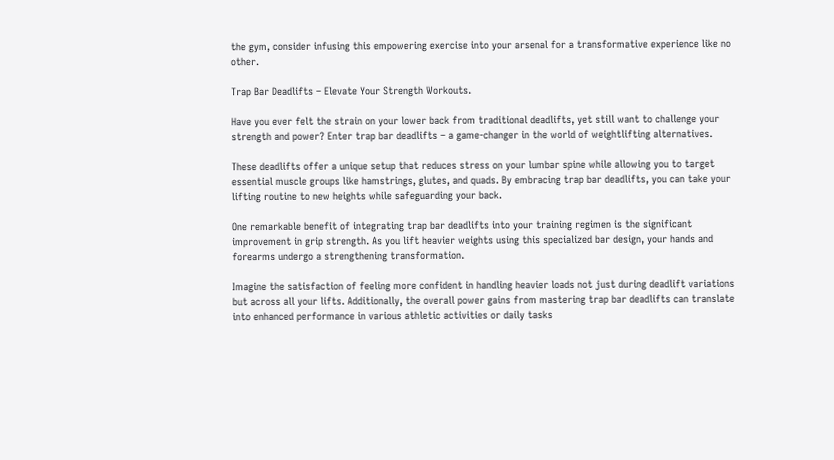the gym, consider infusing this empowering exercise into your arsenal for a transformative experience like no other.

Trap Bar Deadlifts – Elevate Your Strength Workouts.

Have you ever felt the strain on your lower back from traditional deadlifts, yet still want to challenge your strength and power? Enter trap bar deadlifts – a game-changer in the world of weightlifting alternatives.

These deadlifts offer a unique setup that reduces stress on your lumbar spine while allowing you to target essential muscle groups like hamstrings, glutes, and quads. By embracing trap bar deadlifts, you can take your lifting routine to new heights while safeguarding your back.

One remarkable benefit of integrating trap bar deadlifts into your training regimen is the significant improvement in grip strength. As you lift heavier weights using this specialized bar design, your hands and forearms undergo a strengthening transformation.

Imagine the satisfaction of feeling more confident in handling heavier loads not just during deadlift variations but across all your lifts. Additionally, the overall power gains from mastering trap bar deadlifts can translate into enhanced performance in various athletic activities or daily tasks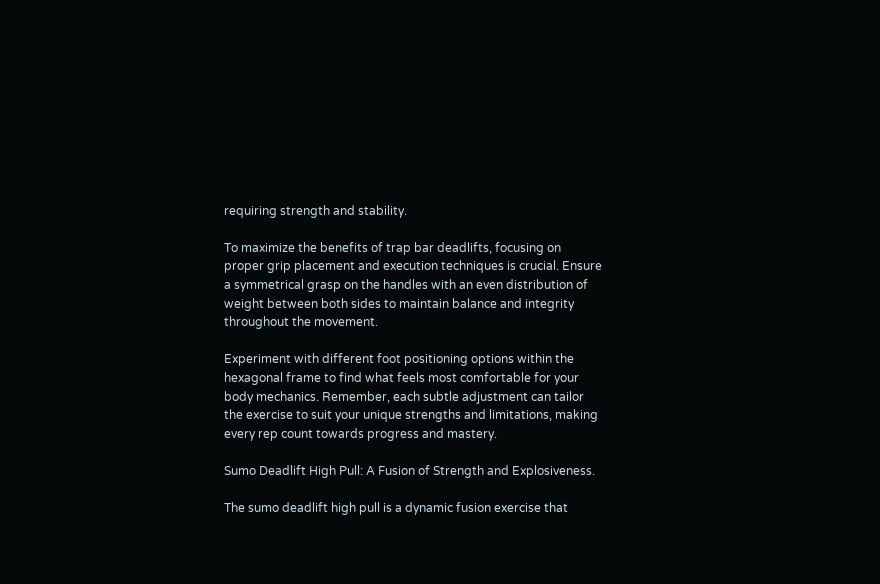requiring strength and stability.

To maximize the benefits of trap bar deadlifts, focusing on proper grip placement and execution techniques is crucial. Ensure a symmetrical grasp on the handles with an even distribution of weight between both sides to maintain balance and integrity throughout the movement.

Experiment with different foot positioning options within the hexagonal frame to find what feels most comfortable for your body mechanics. Remember, each subtle adjustment can tailor the exercise to suit your unique strengths and limitations, making every rep count towards progress and mastery.

Sumo Deadlift High Pull: A Fusion of Strength and Explosiveness.

The sumo deadlift high pull is a dynamic fusion exercise that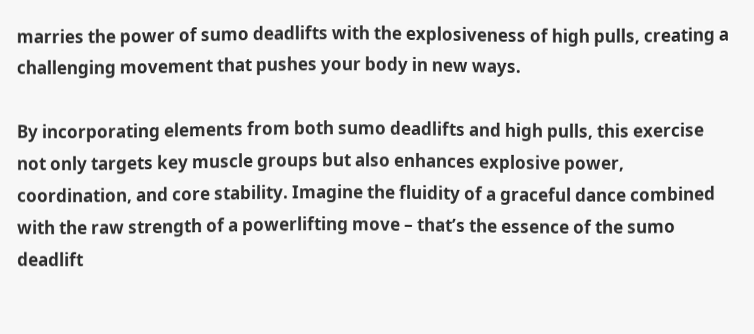marries the power of sumo deadlifts with the explosiveness of high pulls, creating a challenging movement that pushes your body in new ways.

By incorporating elements from both sumo deadlifts and high pulls, this exercise not only targets key muscle groups but also enhances explosive power, coordination, and core stability. Imagine the fluidity of a graceful dance combined with the raw strength of a powerlifting move – that’s the essence of the sumo deadlift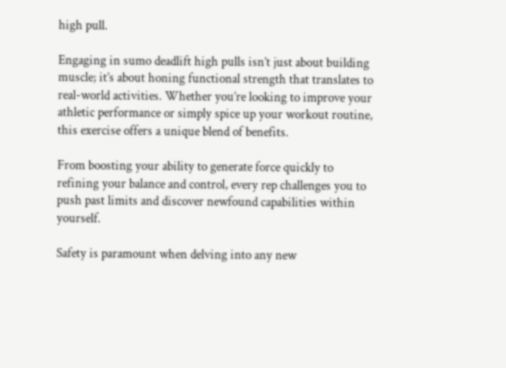high pull.

Engaging in sumo deadlift high pulls isn’t just about building muscle; it’s about honing functional strength that translates to real-world activities. Whether you’re looking to improve your athletic performance or simply spice up your workout routine, this exercise offers a unique blend of benefits.

From boosting your ability to generate force quickly to refining your balance and control, every rep challenges you to push past limits and discover newfound capabilities within yourself.

Safety is paramount when delving into any new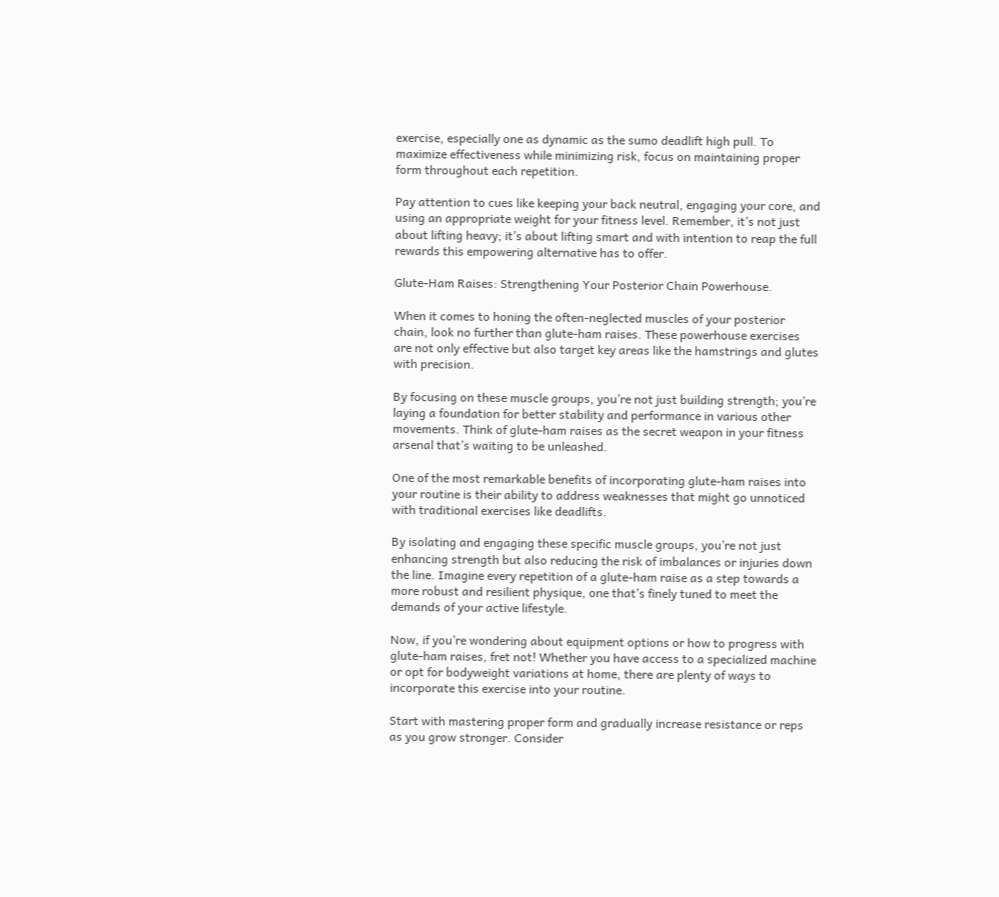exercise, especially one as dynamic as the sumo deadlift high pull. To maximize effectiveness while minimizing risk, focus on maintaining proper form throughout each repetition.

Pay attention to cues like keeping your back neutral, engaging your core, and using an appropriate weight for your fitness level. Remember, it’s not just about lifting heavy; it’s about lifting smart and with intention to reap the full rewards this empowering alternative has to offer.

Glute-Ham Raises: Strengthening Your Posterior Chain Powerhouse.

When it comes to honing the often-neglected muscles of your posterior chain, look no further than glute-ham raises. These powerhouse exercises are not only effective but also target key areas like the hamstrings and glutes with precision.

By focusing on these muscle groups, you’re not just building strength; you’re laying a foundation for better stability and performance in various other movements. Think of glute-ham raises as the secret weapon in your fitness arsenal that’s waiting to be unleashed.

One of the most remarkable benefits of incorporating glute-ham raises into your routine is their ability to address weaknesses that might go unnoticed with traditional exercises like deadlifts.

By isolating and engaging these specific muscle groups, you’re not just enhancing strength but also reducing the risk of imbalances or injuries down the line. Imagine every repetition of a glute-ham raise as a step towards a more robust and resilient physique, one that’s finely tuned to meet the demands of your active lifestyle.

Now, if you’re wondering about equipment options or how to progress with glute-ham raises, fret not! Whether you have access to a specialized machine or opt for bodyweight variations at home, there are plenty of ways to incorporate this exercise into your routine.

Start with mastering proper form and gradually increase resistance or reps as you grow stronger. Consider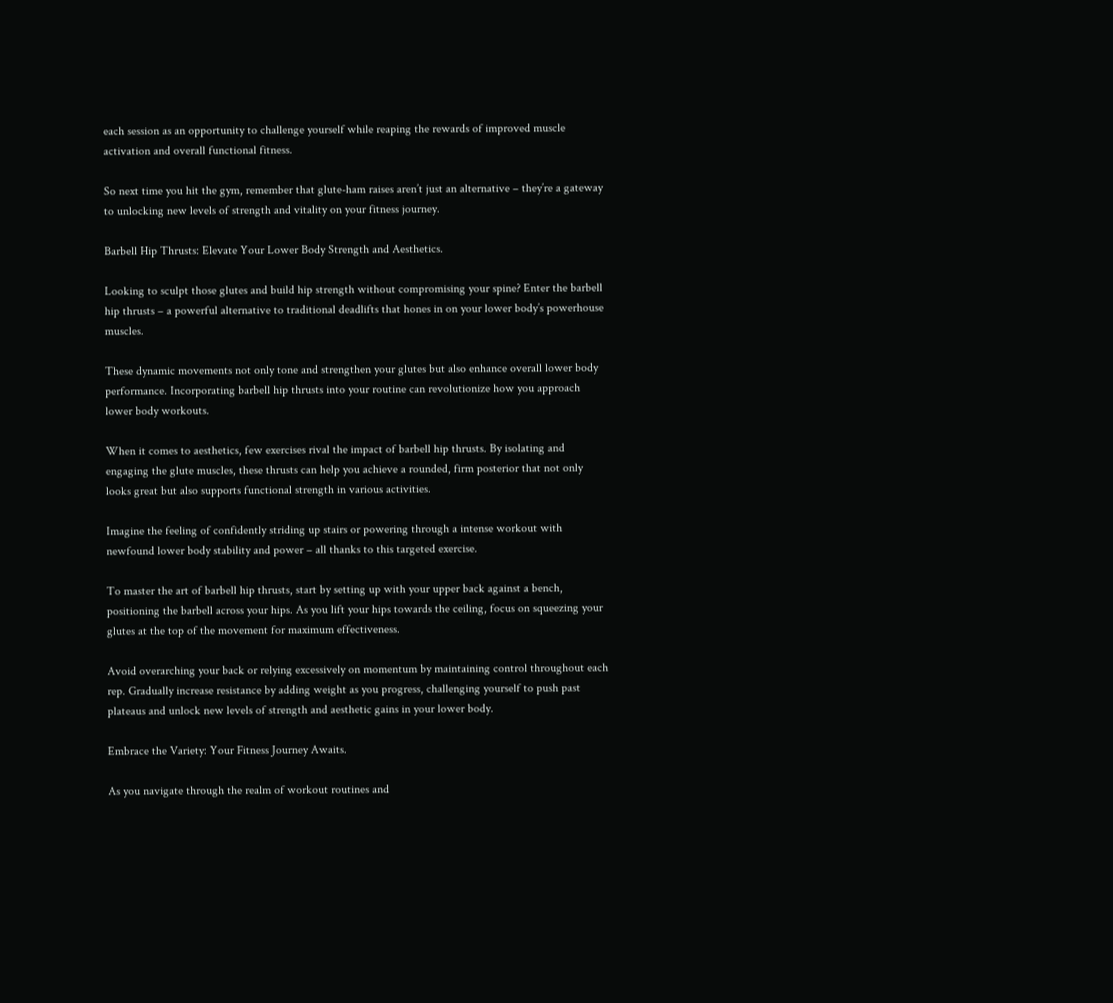each session as an opportunity to challenge yourself while reaping the rewards of improved muscle activation and overall functional fitness.

So next time you hit the gym, remember that glute-ham raises aren’t just an alternative – they’re a gateway to unlocking new levels of strength and vitality on your fitness journey.

Barbell Hip Thrusts: Elevate Your Lower Body Strength and Aesthetics.

Looking to sculpt those glutes and build hip strength without compromising your spine? Enter the barbell hip thrusts – a powerful alternative to traditional deadlifts that hones in on your lower body’s powerhouse muscles.

These dynamic movements not only tone and strengthen your glutes but also enhance overall lower body performance. Incorporating barbell hip thrusts into your routine can revolutionize how you approach lower body workouts.

When it comes to aesthetics, few exercises rival the impact of barbell hip thrusts. By isolating and engaging the glute muscles, these thrusts can help you achieve a rounded, firm posterior that not only looks great but also supports functional strength in various activities.

Imagine the feeling of confidently striding up stairs or powering through a intense workout with newfound lower body stability and power – all thanks to this targeted exercise.

To master the art of barbell hip thrusts, start by setting up with your upper back against a bench, positioning the barbell across your hips. As you lift your hips towards the ceiling, focus on squeezing your glutes at the top of the movement for maximum effectiveness.

Avoid overarching your back or relying excessively on momentum by maintaining control throughout each rep. Gradually increase resistance by adding weight as you progress, challenging yourself to push past plateaus and unlock new levels of strength and aesthetic gains in your lower body.

Embrace the Variety: Your Fitness Journey Awaits.

As you navigate through the realm of workout routines and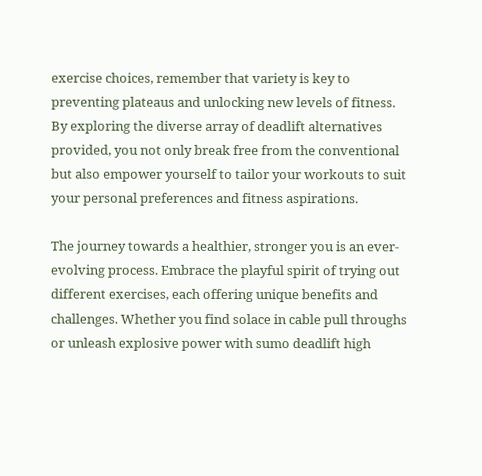exercise choices, remember that variety is key to preventing plateaus and unlocking new levels of fitness. By exploring the diverse array of deadlift alternatives provided, you not only break free from the conventional but also empower yourself to tailor your workouts to suit your personal preferences and fitness aspirations.

The journey towards a healthier, stronger you is an ever-evolving process. Embrace the playful spirit of trying out different exercises, each offering unique benefits and challenges. Whether you find solace in cable pull throughs or unleash explosive power with sumo deadlift high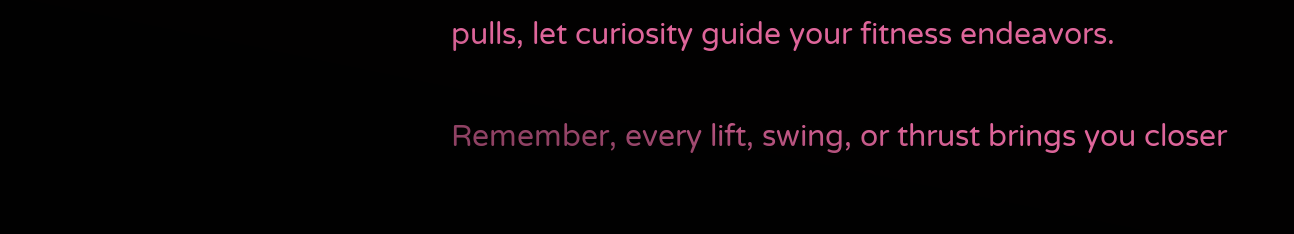pulls, let curiosity guide your fitness endeavors.

Remember, every lift, swing, or thrust brings you closer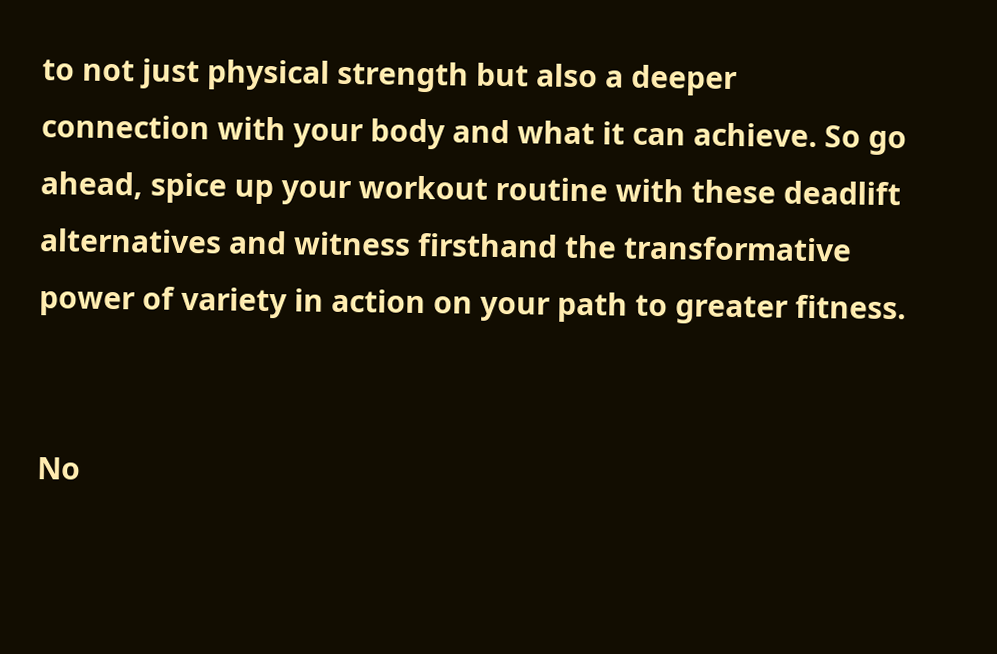to not just physical strength but also a deeper connection with your body and what it can achieve. So go ahead, spice up your workout routine with these deadlift alternatives and witness firsthand the transformative power of variety in action on your path to greater fitness.


No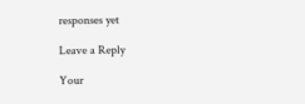responses yet

Leave a Reply

Your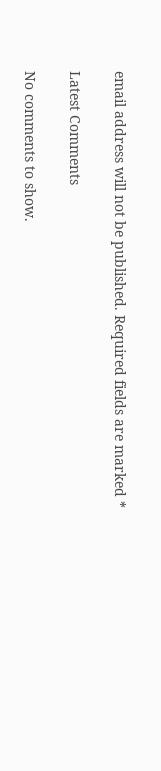email address will not be published. Required fields are marked *

Latest Comments

No comments to show.